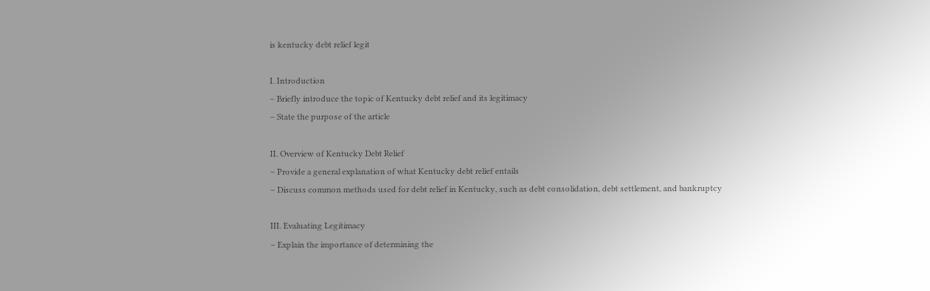is kentucky debt relief legit

I. Introduction
– Briefly introduce the topic of Kentucky debt relief and its legitimacy
– State the purpose of the article

II. Overview of Kentucky Debt Relief
– Provide a general explanation of what Kentucky debt relief entails
– Discuss common methods used for debt relief in Kentucky, such as debt consolidation, debt settlement, and bankruptcy

III. Evaluating Legitimacy
– Explain the importance of determining the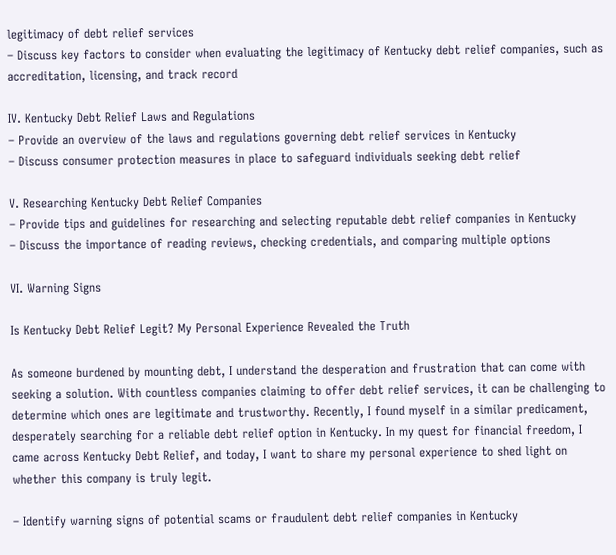legitimacy of debt relief services
– Discuss key factors to consider when evaluating the legitimacy of Kentucky debt relief companies, such as accreditation, licensing, and track record

IV. Kentucky Debt Relief Laws and Regulations
– Provide an overview of the laws and regulations governing debt relief services in Kentucky
– Discuss consumer protection measures in place to safeguard individuals seeking debt relief

V. Researching Kentucky Debt Relief Companies
– Provide tips and guidelines for researching and selecting reputable debt relief companies in Kentucky
– Discuss the importance of reading reviews, checking credentials, and comparing multiple options

VI. Warning Signs

Is Kentucky Debt Relief Legit? My Personal Experience Revealed the Truth

As someone burdened by mounting debt, I understand the desperation and frustration that can come with seeking a solution. With countless companies claiming to offer debt relief services, it can be challenging to determine which ones are legitimate and trustworthy. Recently, I found myself in a similar predicament, desperately searching for a reliable debt relief option in Kentucky. In my quest for financial freedom, I came across Kentucky Debt Relief, and today, I want to share my personal experience to shed light on whether this company is truly legit.

– Identify warning signs of potential scams or fraudulent debt relief companies in Kentucky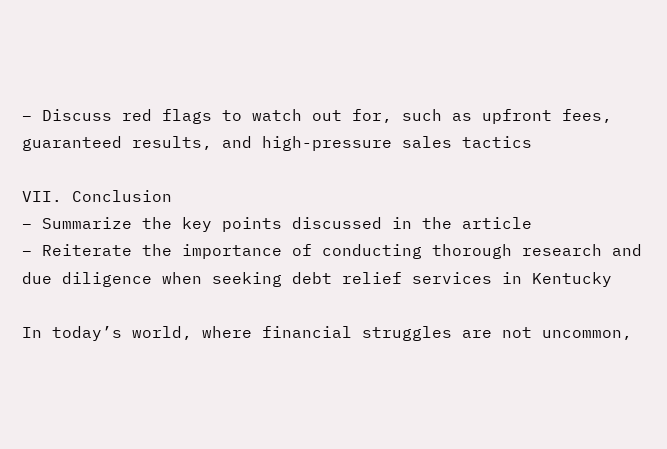– Discuss red flags to watch out for, such as upfront fees, guaranteed results, and high-pressure sales tactics

VII. Conclusion
– Summarize the key points discussed in the article
– Reiterate the importance of conducting thorough research and due diligence when seeking debt relief services in Kentucky

In today’s world, where financial struggles are not uncommon,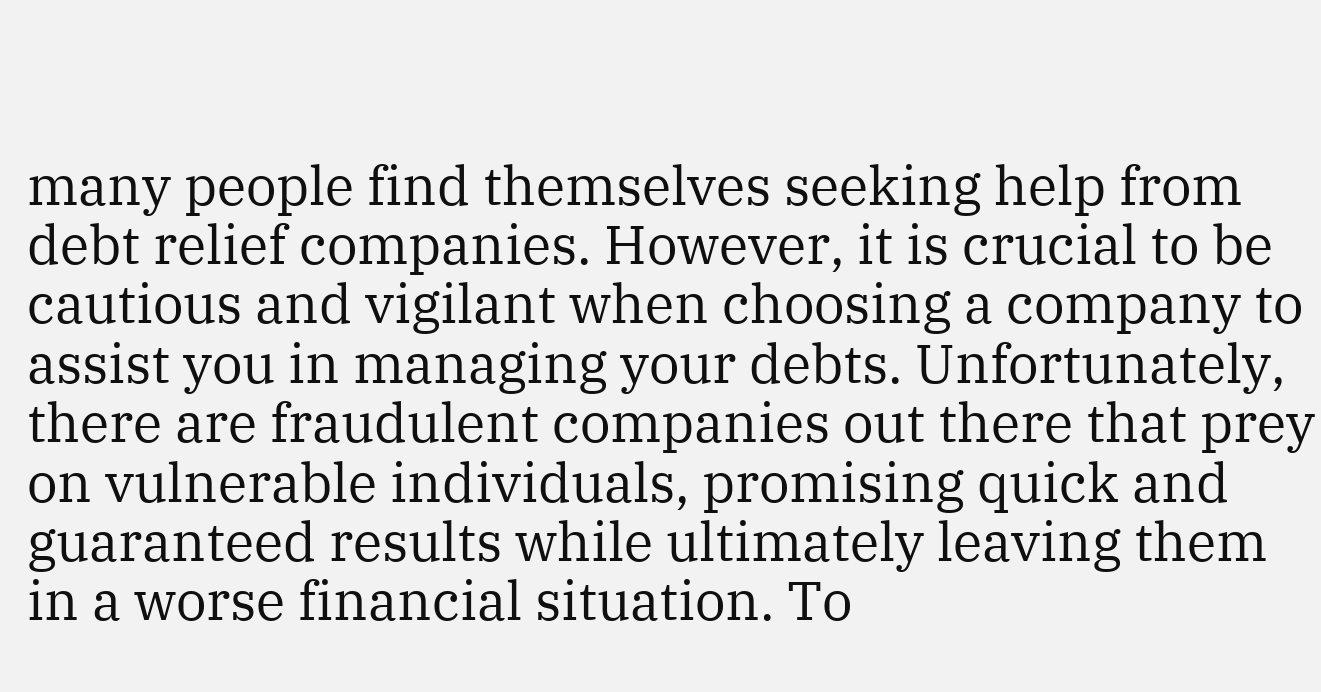many people find themselves seeking help from debt relief companies. However, it is crucial to be cautious and vigilant when choosing a company to assist you in managing your debts. Unfortunately, there are fraudulent companies out there that prey on vulnerable individuals, promising quick and guaranteed results while ultimately leaving them in a worse financial situation. To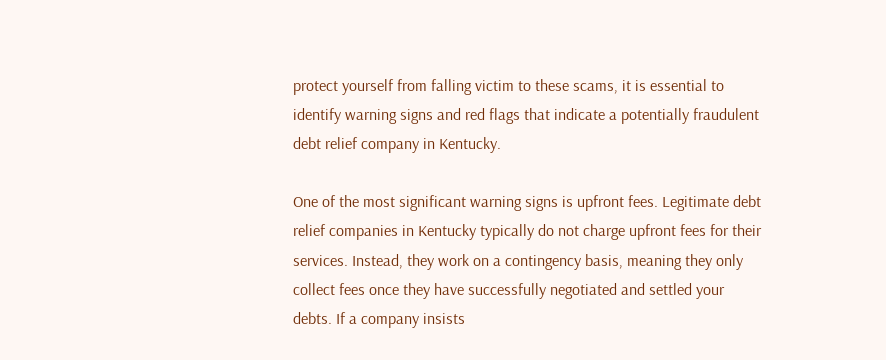protect yourself from falling victim to these scams, it is essential to identify warning signs and red flags that indicate a potentially fraudulent debt relief company in Kentucky.

One of the most significant warning signs is upfront fees. Legitimate debt relief companies in Kentucky typically do not charge upfront fees for their services. Instead, they work on a contingency basis, meaning they only collect fees once they have successfully negotiated and settled your debts. If a company insists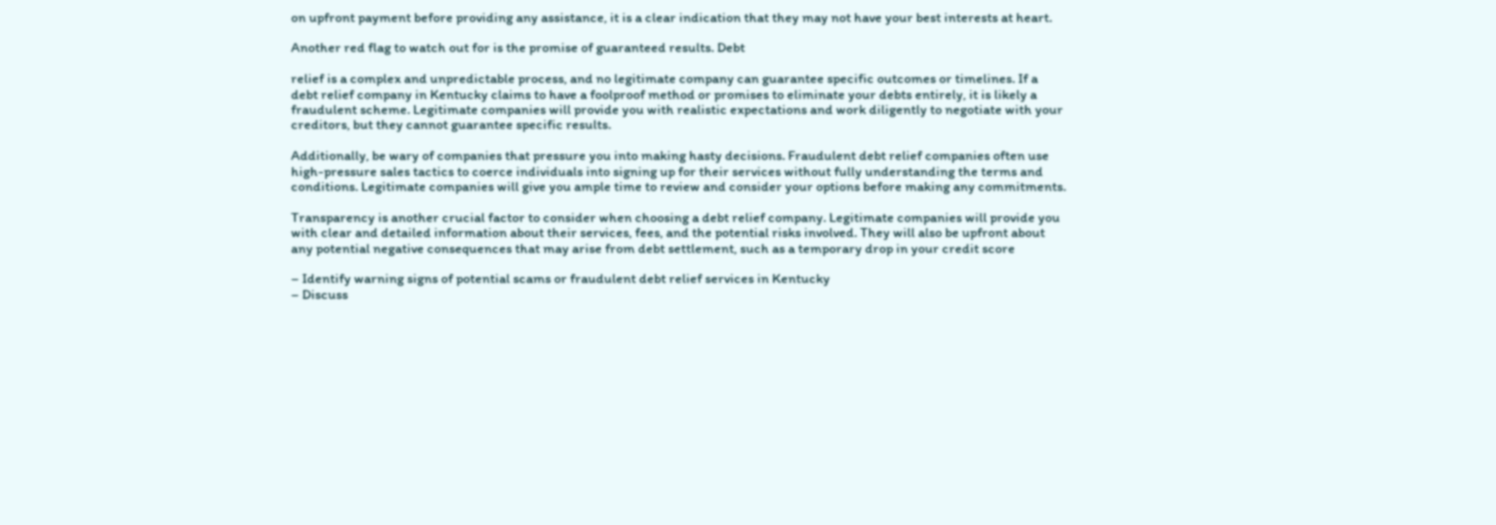on upfront payment before providing any assistance, it is a clear indication that they may not have your best interests at heart.

Another red flag to watch out for is the promise of guaranteed results. Debt

relief is a complex and unpredictable process, and no legitimate company can guarantee specific outcomes or timelines. If a debt relief company in Kentucky claims to have a foolproof method or promises to eliminate your debts entirely, it is likely a fraudulent scheme. Legitimate companies will provide you with realistic expectations and work diligently to negotiate with your creditors, but they cannot guarantee specific results.

Additionally, be wary of companies that pressure you into making hasty decisions. Fraudulent debt relief companies often use high-pressure sales tactics to coerce individuals into signing up for their services without fully understanding the terms and conditions. Legitimate companies will give you ample time to review and consider your options before making any commitments.

Transparency is another crucial factor to consider when choosing a debt relief company. Legitimate companies will provide you with clear and detailed information about their services, fees, and the potential risks involved. They will also be upfront about any potential negative consequences that may arise from debt settlement, such as a temporary drop in your credit score

– Identify warning signs of potential scams or fraudulent debt relief services in Kentucky
– Discuss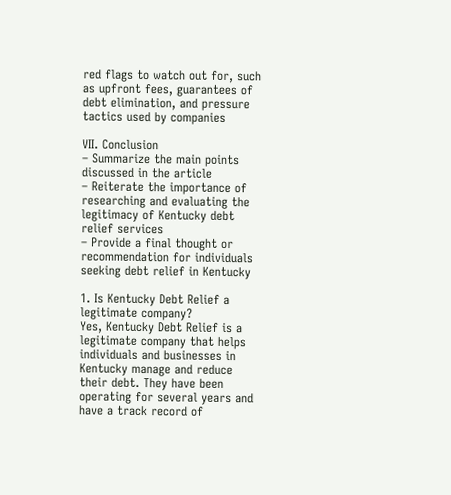red flags to watch out for, such as upfront fees, guarantees of debt elimination, and pressure tactics used by companies

VII. Conclusion
– Summarize the main points discussed in the article
– Reiterate the importance of researching and evaluating the legitimacy of Kentucky debt relief services
– Provide a final thought or recommendation for individuals seeking debt relief in Kentucky

1. Is Kentucky Debt Relief a legitimate company?
Yes, Kentucky Debt Relief is a legitimate company that helps individuals and businesses in Kentucky manage and reduce their debt. They have been operating for several years and have a track record of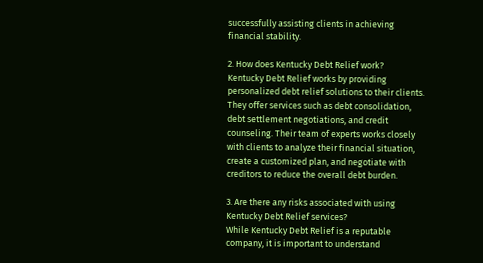successfully assisting clients in achieving financial stability.

2. How does Kentucky Debt Relief work?
Kentucky Debt Relief works by providing personalized debt relief solutions to their clients. They offer services such as debt consolidation, debt settlement negotiations, and credit counseling. Their team of experts works closely with clients to analyze their financial situation, create a customized plan, and negotiate with creditors to reduce the overall debt burden.

3. Are there any risks associated with using Kentucky Debt Relief services?
While Kentucky Debt Relief is a reputable company, it is important to understand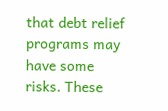that debt relief programs may have some risks. These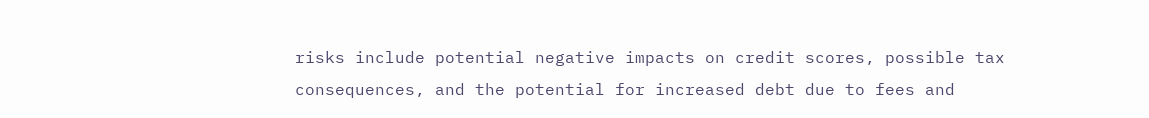risks include potential negative impacts on credit scores, possible tax consequences, and the potential for increased debt due to fees and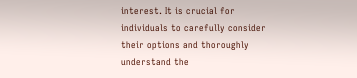interest. It is crucial for individuals to carefully consider their options and thoroughly understand the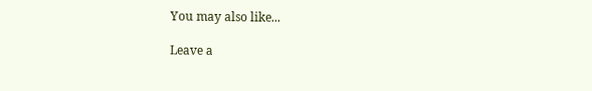You may also like...

Leave a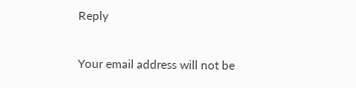Reply

Your email address will not be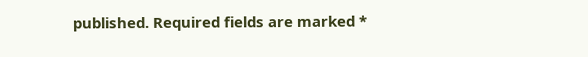published. Required fields are marked *